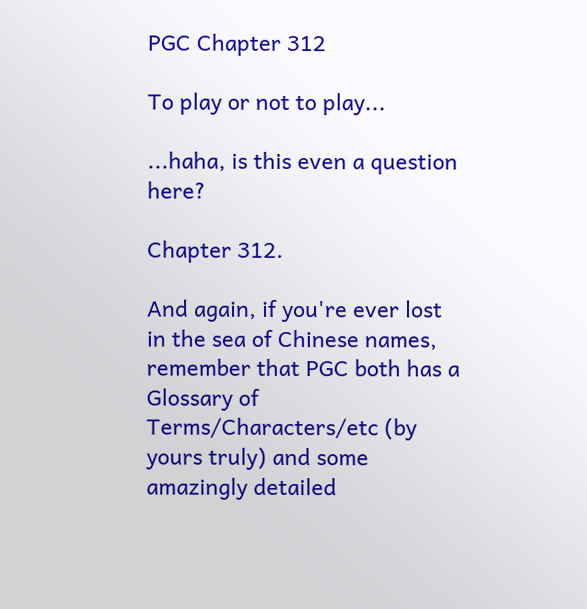PGC Chapter 312

To play or not to play...

...haha, is this even a question here?

Chapter 312.

And again, if you're ever lost in the sea of Chinese names, remember that PGC both has a Glossary of Terms/Characters/etc (by yours truly) and some amazingly detailed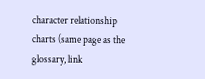character relationship charts (same page as the glossary, link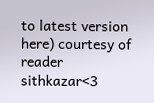to latest version here) courtesy of reader sithkazar<3